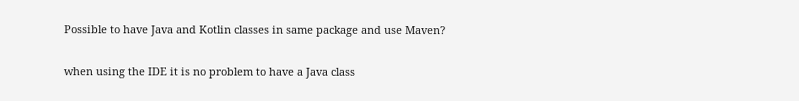Possible to have Java and Kotlin classes in same package and use Maven?


when using the IDE it is no problem to have a Java class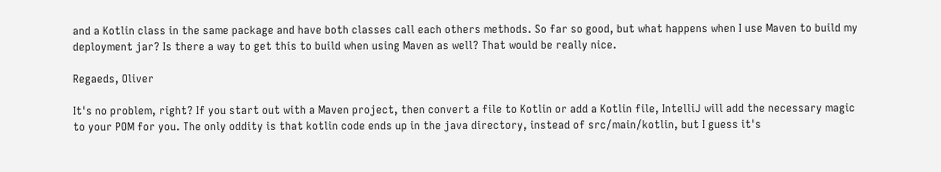and a Kotlin class in the same package and have both classes call each others methods. So far so good, but what happens when I use Maven to build my deployment jar? Is there a way to get this to build when using Maven as well? That would be really nice.

Regaeds, Oliver

It's no problem, right? If you start out with a Maven project, then convert a file to Kotlin or add a Kotlin file, IntelliJ will add the necessary magic to your POM for you. The only oddity is that kotlin code ends up in the java directory, instead of src/main/kotlin, but I guess it's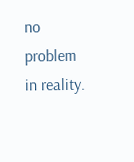no problem in reality.